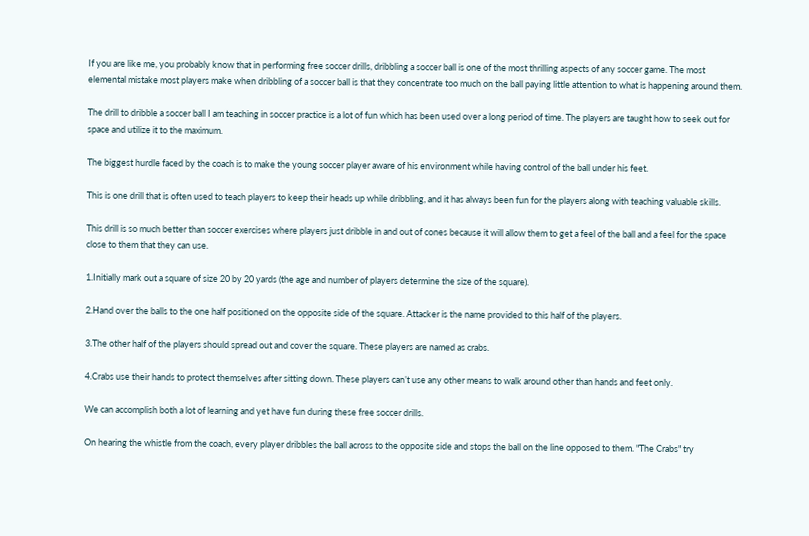If you are like me, you probably know that in performing free soccer drills, dribbling a soccer ball is one of the most thrilling aspects of any soccer game. The most elemental mistake most players make when dribbling of a soccer ball is that they concentrate too much on the ball paying little attention to what is happening around them.

The drill to dribble a soccer ball I am teaching in soccer practice is a lot of fun which has been used over a long period of time. The players are taught how to seek out for space and utilize it to the maximum.

The biggest hurdle faced by the coach is to make the young soccer player aware of his environment while having control of the ball under his feet.

This is one drill that is often used to teach players to keep their heads up while dribbling, and it has always been fun for the players along with teaching valuable skills.

This drill is so much better than soccer exercises where players just dribble in and out of cones because it will allow them to get a feel of the ball and a feel for the space close to them that they can use.

1.Initially mark out a square of size 20 by 20 yards (the age and number of players determine the size of the square).

2.Hand over the balls to the one half positioned on the opposite side of the square. Attacker is the name provided to this half of the players.

3.The other half of the players should spread out and cover the square. These players are named as crabs.

4.Crabs use their hands to protect themselves after sitting down. These players can’t use any other means to walk around other than hands and feet only.

We can accomplish both a lot of learning and yet have fun during these free soccer drills.

On hearing the whistle from the coach, every player dribbles the ball across to the opposite side and stops the ball on the line opposed to them. "The Crabs" try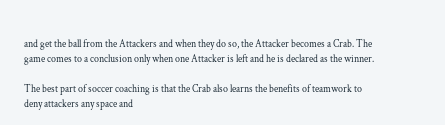and get the ball from the Attackers and when they do so, the Attacker becomes a Crab. The game comes to a conclusion only when one Attacker is left and he is declared as the winner.

The best part of soccer coaching is that the Crab also learns the benefits of teamwork to deny attackers any space and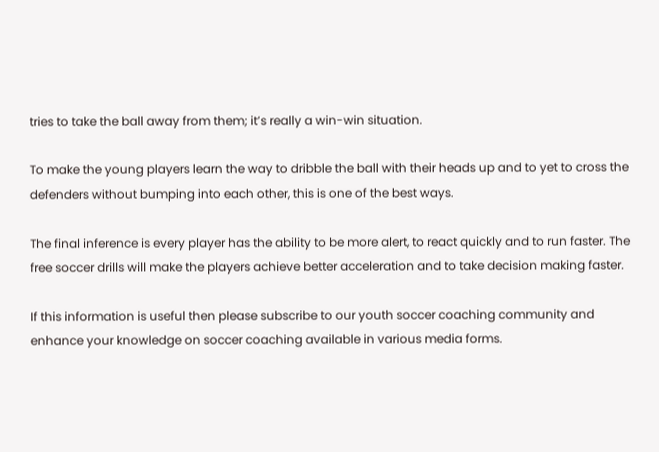tries to take the ball away from them; it’s really a win-win situation.

To make the young players learn the way to dribble the ball with their heads up and to yet to cross the defenders without bumping into each other, this is one of the best ways.

The final inference is every player has the ability to be more alert, to react quickly and to run faster. The free soccer drills will make the players achieve better acceleration and to take decision making faster.

If this information is useful then please subscribe to our youth soccer coaching community and enhance your knowledge on soccer coaching available in various media forms.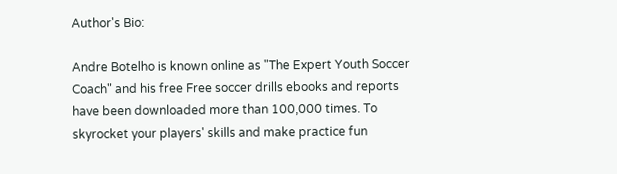Author's Bio:

Andre Botelho is known online as "The Expert Youth Soccer Coach" and his free Free soccer drills ebooks and reports have been downloaded more than 100,000 times. To skyrocket your players' skills and make practice fun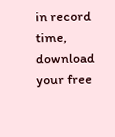in record time, download your free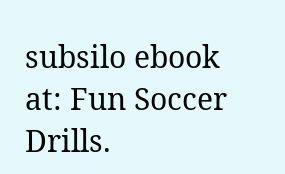subsilo ebook at: Fun Soccer Drills.